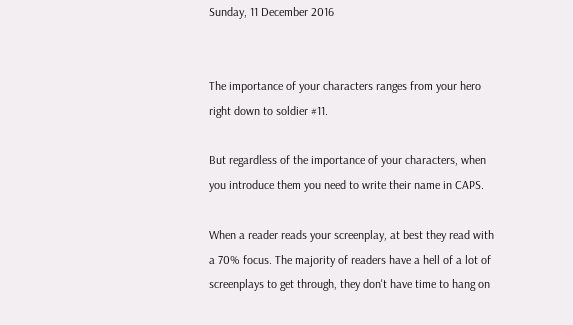Sunday, 11 December 2016


The importance of your characters ranges from your hero right down to soldier #11.

But regardless of the importance of your characters, when you introduce them you need to write their name in CAPS.

When a reader reads your screenplay, at best they read with a 70% focus. The majority of readers have a hell of a lot of screenplays to get through, they don't have time to hang on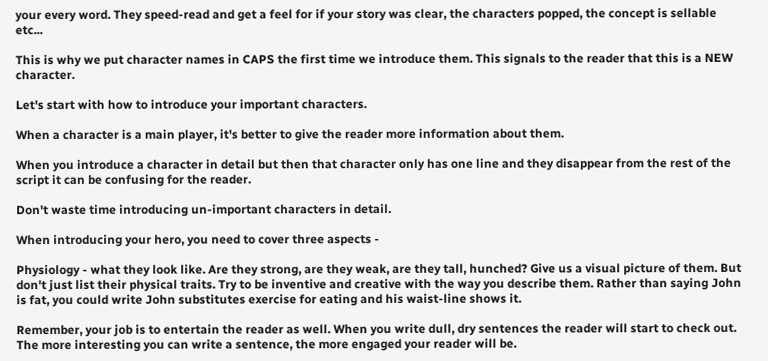your every word. They speed-read and get a feel for if your story was clear, the characters popped, the concept is sellable etc...

This is why we put character names in CAPS the first time we introduce them. This signals to the reader that this is a NEW character.

Let's start with how to introduce your important characters.

When a character is a main player, it's better to give the reader more information about them.

When you introduce a character in detail but then that character only has one line and they disappear from the rest of the script it can be confusing for the reader.

Don't waste time introducing un-important characters in detail.

When introducing your hero, you need to cover three aspects -

Physiology - what they look like. Are they strong, are they weak, are they tall, hunched? Give us a visual picture of them. But don't just list their physical traits. Try to be inventive and creative with the way you describe them. Rather than saying John is fat, you could write John substitutes exercise for eating and his waist-line shows it.

Remember, your job is to entertain the reader as well. When you write dull, dry sentences the reader will start to check out. The more interesting you can write a sentence, the more engaged your reader will be.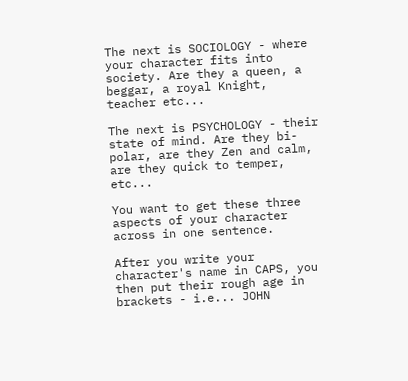The next is SOCIOLOGY - where your character fits into society. Are they a queen, a beggar, a royal Knight, teacher etc...

The next is PSYCHOLOGY - their state of mind. Are they bi-polar, are they Zen and calm, are they quick to temper, etc...

You want to get these three aspects of your character across in one sentence.

After you write your character's name in CAPS, you then put their rough age in brackets - i.e... JOHN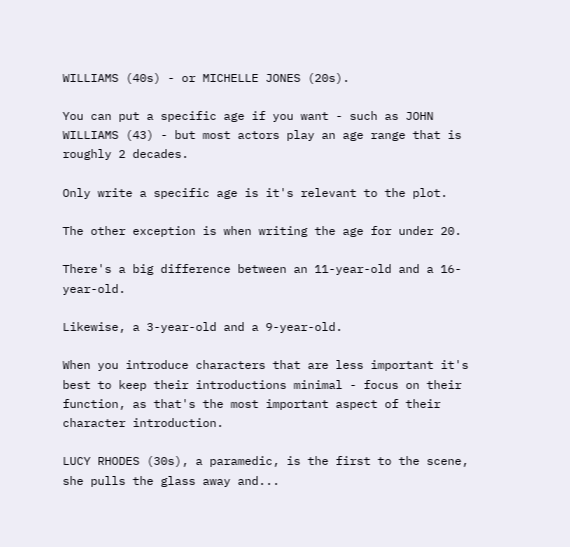WILLIAMS (40s) - or MICHELLE JONES (20s).

You can put a specific age if you want - such as JOHN WILLIAMS (43) - but most actors play an age range that is roughly 2 decades.

Only write a specific age is it's relevant to the plot.

The other exception is when writing the age for under 20.

There's a big difference between an 11-year-old and a 16-year-old.

Likewise, a 3-year-old and a 9-year-old.

When you introduce characters that are less important it's best to keep their introductions minimal - focus on their function, as that's the most important aspect of their character introduction.

LUCY RHODES (30s), a paramedic, is the first to the scene, she pulls the glass away and...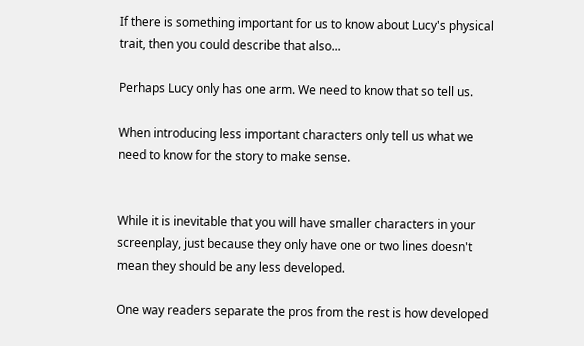If there is something important for us to know about Lucy's physical trait, then you could describe that also...

Perhaps Lucy only has one arm. We need to know that so tell us.

When introducing less important characters only tell us what we need to know for the story to make sense.


While it is inevitable that you will have smaller characters in your screenplay, just because they only have one or two lines doesn't mean they should be any less developed.

One way readers separate the pros from the rest is how developed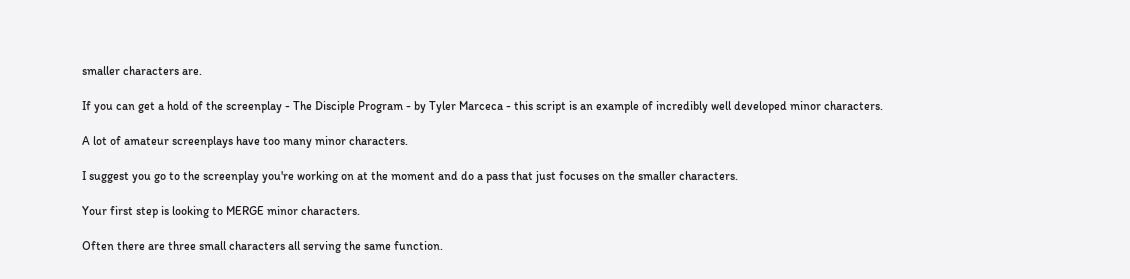smaller characters are.

If you can get a hold of the screenplay - The Disciple Program - by Tyler Marceca - this script is an example of incredibly well developed minor characters.

A lot of amateur screenplays have too many minor characters.

I suggest you go to the screenplay you're working on at the moment and do a pass that just focuses on the smaller characters.

Your first step is looking to MERGE minor characters.

Often there are three small characters all serving the same function.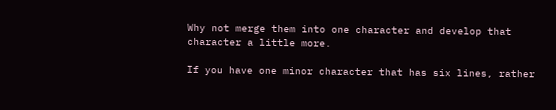Why not merge them into one character and develop that character a little more.

If you have one minor character that has six lines, rather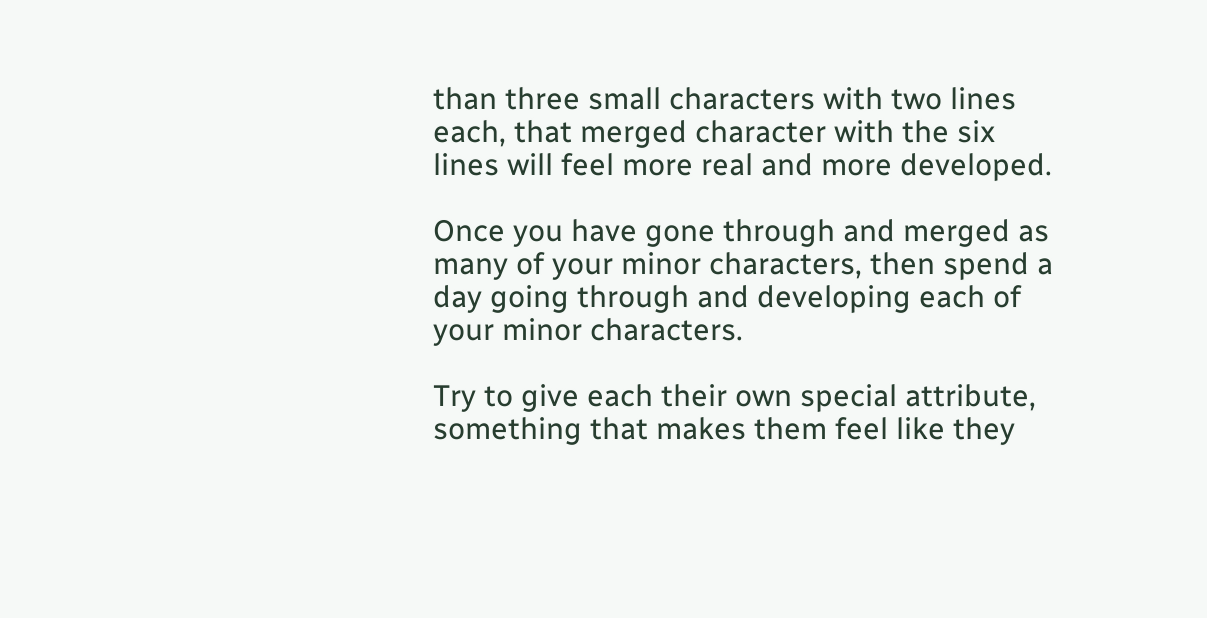than three small characters with two lines each, that merged character with the six lines will feel more real and more developed.

Once you have gone through and merged as many of your minor characters, then spend a day going through and developing each of your minor characters.

Try to give each their own special attribute, something that makes them feel like they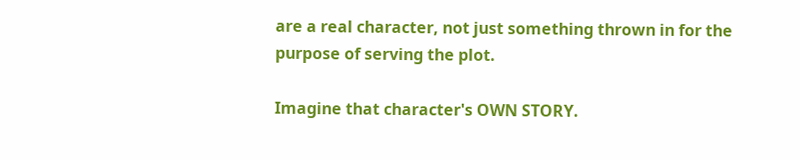are a real character, not just something thrown in for the purpose of serving the plot.

Imagine that character's OWN STORY.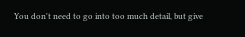You don't need to go into too much detail, but give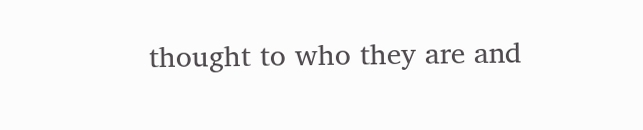thought to who they are and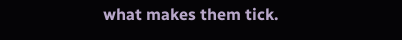what makes them tick.